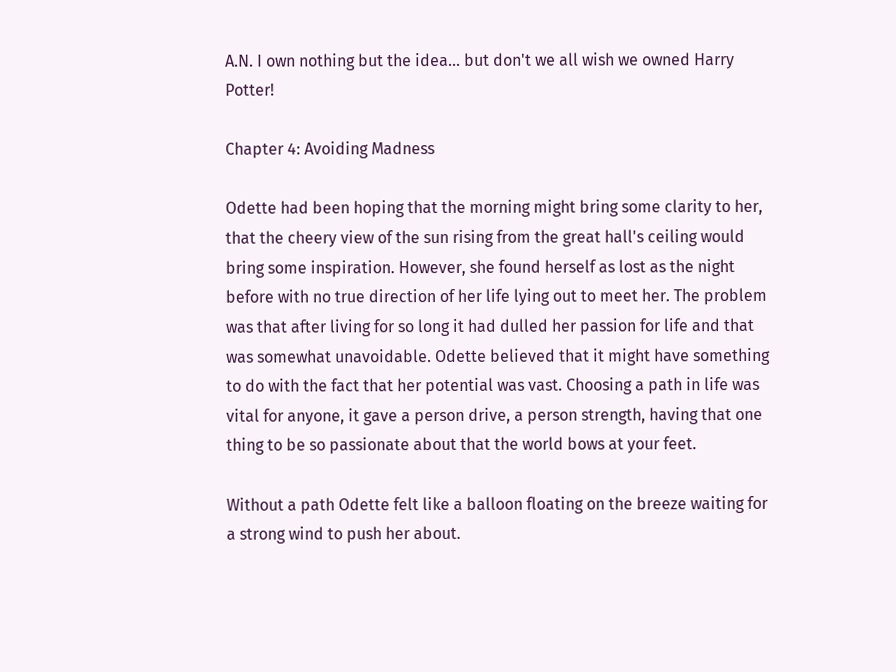A.N. I own nothing but the idea… but don't we all wish we owned Harry Potter!

Chapter 4: Avoiding Madness

Odette had been hoping that the morning might bring some clarity to her, that the cheery view of the sun rising from the great hall's ceiling would bring some inspiration. However, she found herself as lost as the night before with no true direction of her life lying out to meet her. The problem was that after living for so long it had dulled her passion for life and that was somewhat unavoidable. Odette believed that it might have something to do with the fact that her potential was vast. Choosing a path in life was vital for anyone, it gave a person drive, a person strength, having that one thing to be so passionate about that the world bows at your feet.

Without a path Odette felt like a balloon floating on the breeze waiting for a strong wind to push her about.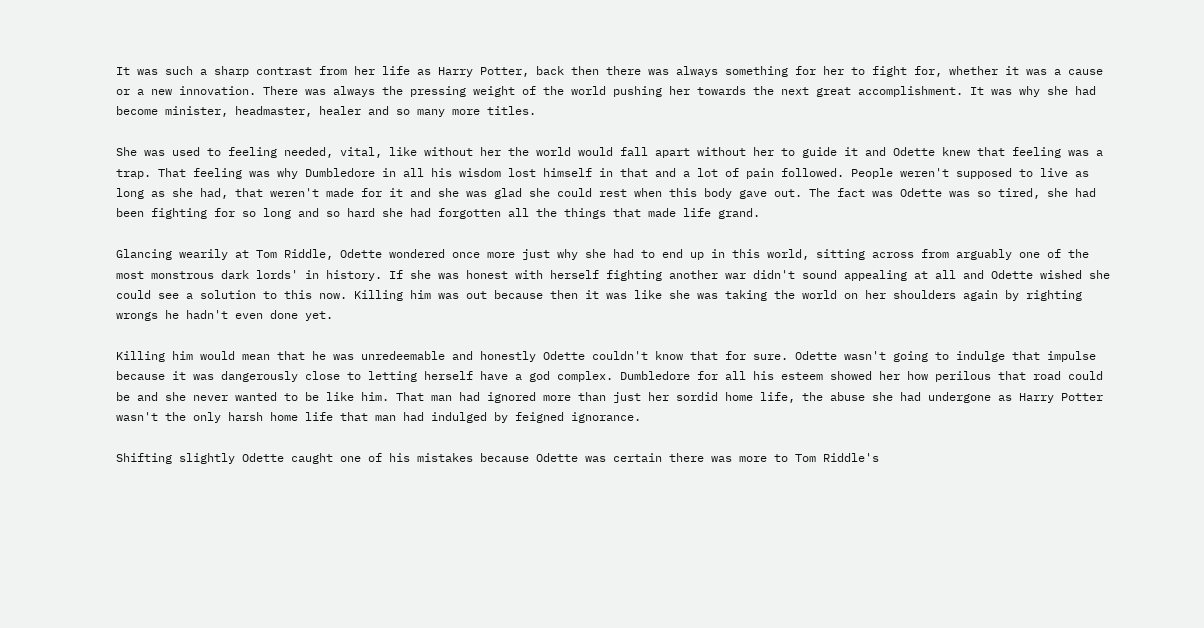It was such a sharp contrast from her life as Harry Potter, back then there was always something for her to fight for, whether it was a cause or a new innovation. There was always the pressing weight of the world pushing her towards the next great accomplishment. It was why she had become minister, headmaster, healer and so many more titles.

She was used to feeling needed, vital, like without her the world would fall apart without her to guide it and Odette knew that feeling was a trap. That feeling was why Dumbledore in all his wisdom lost himself in that and a lot of pain followed. People weren't supposed to live as long as she had, that weren't made for it and she was glad she could rest when this body gave out. The fact was Odette was so tired, she had been fighting for so long and so hard she had forgotten all the things that made life grand.

Glancing wearily at Tom Riddle, Odette wondered once more just why she had to end up in this world, sitting across from arguably one of the most monstrous dark lords' in history. If she was honest with herself fighting another war didn't sound appealing at all and Odette wished she could see a solution to this now. Killing him was out because then it was like she was taking the world on her shoulders again by righting wrongs he hadn't even done yet.

Killing him would mean that he was unredeemable and honestly Odette couldn't know that for sure. Odette wasn't going to indulge that impulse because it was dangerously close to letting herself have a god complex. Dumbledore for all his esteem showed her how perilous that road could be and she never wanted to be like him. That man had ignored more than just her sordid home life, the abuse she had undergone as Harry Potter wasn't the only harsh home life that man had indulged by feigned ignorance.

Shifting slightly Odette caught one of his mistakes because Odette was certain there was more to Tom Riddle's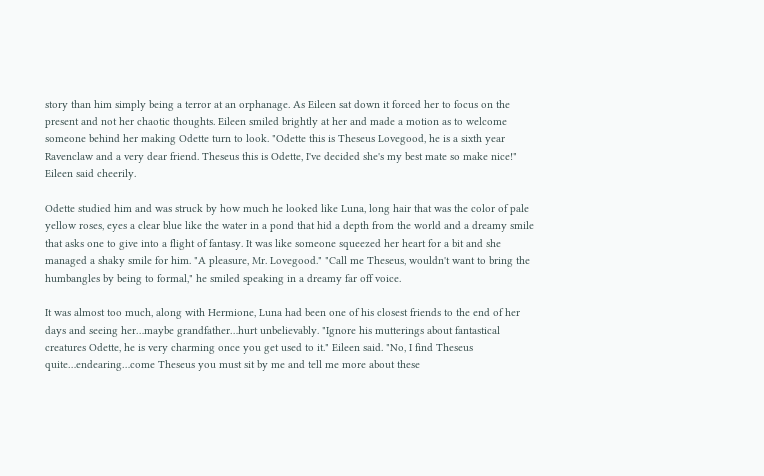story than him simply being a terror at an orphanage. As Eileen sat down it forced her to focus on the present and not her chaotic thoughts. Eileen smiled brightly at her and made a motion as to welcome someone behind her making Odette turn to look. "Odette this is Theseus Lovegood, he is a sixth year Ravenclaw and a very dear friend. Theseus this is Odette, I've decided she's my best mate so make nice!" Eileen said cheerily.

Odette studied him and was struck by how much he looked like Luna, long hair that was the color of pale yellow roses, eyes a clear blue like the water in a pond that hid a depth from the world and a dreamy smile that asks one to give into a flight of fantasy. It was like someone squeezed her heart for a bit and she managed a shaky smile for him. "A pleasure, Mr. Lovegood." "Call me Theseus, wouldn't want to bring the humbangles by being to formal," he smiled speaking in a dreamy far off voice.

It was almost too much, along with Hermione, Luna had been one of his closest friends to the end of her days and seeing her…maybe grandfather…hurt unbelievably. "Ignore his mutterings about fantastical creatures Odette, he is very charming once you get used to it." Eileen said. "No, I find Theseus quite…endearing…come Theseus you must sit by me and tell me more about these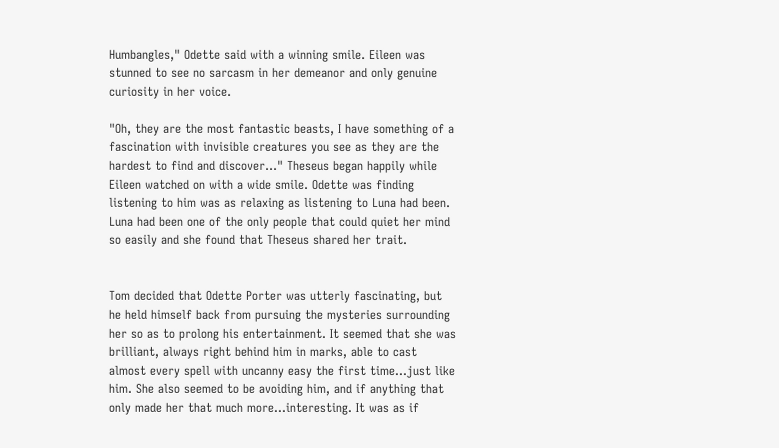Humbangles," Odette said with a winning smile. Eileen was stunned to see no sarcasm in her demeanor and only genuine curiosity in her voice.

"Oh, they are the most fantastic beasts, I have something of a fascination with invisible creatures you see as they are the hardest to find and discover…" Theseus began happily while Eileen watched on with a wide smile. Odette was finding listening to him was as relaxing as listening to Luna had been. Luna had been one of the only people that could quiet her mind so easily and she found that Theseus shared her trait.


Tom decided that Odette Porter was utterly fascinating, but he held himself back from pursuing the mysteries surrounding her so as to prolong his entertainment. It seemed that she was brilliant, always right behind him in marks, able to cast almost every spell with uncanny easy the first time…just like him. She also seemed to be avoiding him, and if anything that only made her that much more…interesting. It was as if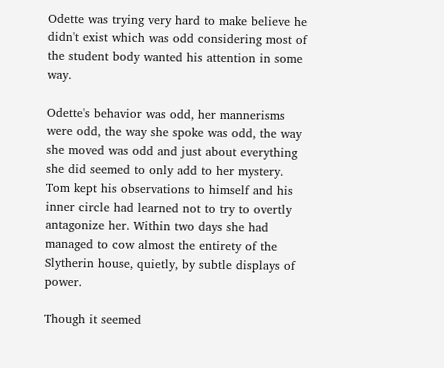Odette was trying very hard to make believe he didn't exist which was odd considering most of the student body wanted his attention in some way.

Odette's behavior was odd, her mannerisms were odd, the way she spoke was odd, the way she moved was odd and just about everything she did seemed to only add to her mystery. Tom kept his observations to himself and his inner circle had learned not to try to overtly antagonize her. Within two days she had managed to cow almost the entirety of the Slytherin house, quietly, by subtle displays of power.

Though it seemed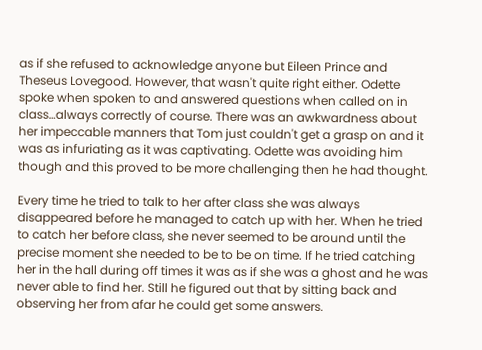as if she refused to acknowledge anyone but Eileen Prince and Theseus Lovegood. However, that wasn't quite right either. Odette spoke when spoken to and answered questions when called on in class…always correctly of course. There was an awkwardness about her impeccable manners that Tom just couldn't get a grasp on and it was as infuriating as it was captivating. Odette was avoiding him though and this proved to be more challenging then he had thought.

Every time he tried to talk to her after class she was always disappeared before he managed to catch up with her. When he tried to catch her before class, she never seemed to be around until the precise moment she needed to be to be on time. If he tried catching her in the hall during off times it was as if she was a ghost and he was never able to find her. Still he figured out that by sitting back and observing her from afar he could get some answers.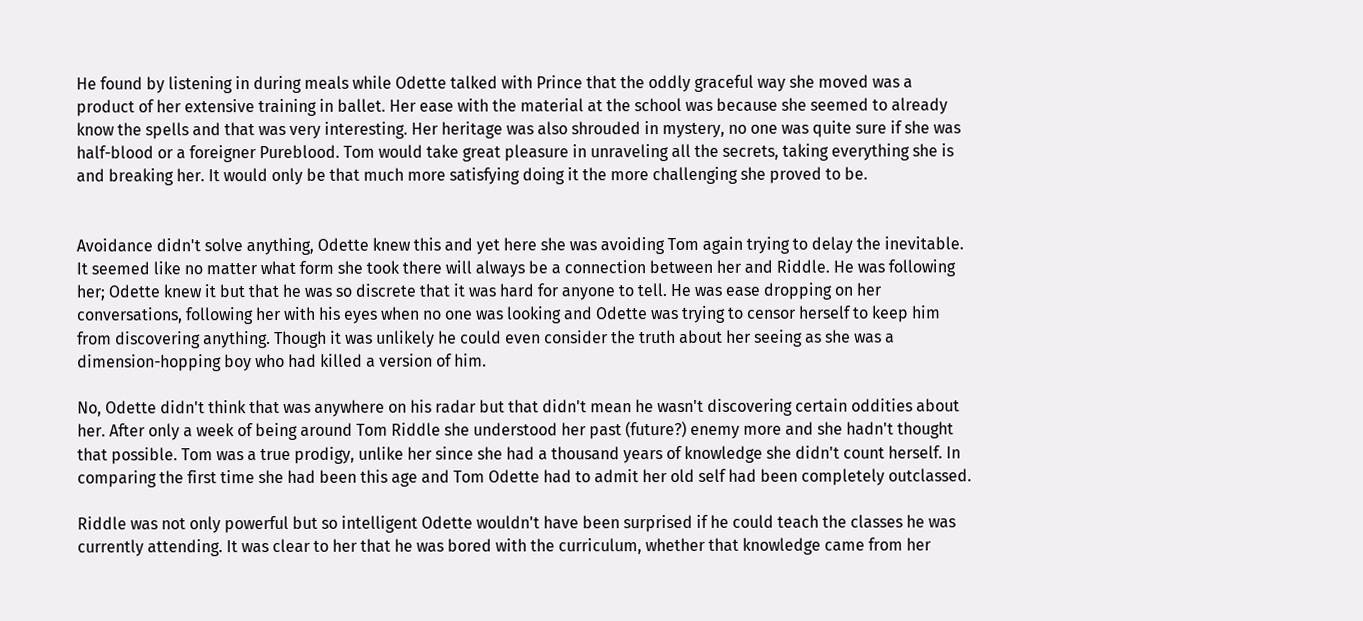He found by listening in during meals while Odette talked with Prince that the oddly graceful way she moved was a product of her extensive training in ballet. Her ease with the material at the school was because she seemed to already know the spells and that was very interesting. Her heritage was also shrouded in mystery, no one was quite sure if she was half-blood or a foreigner Pureblood. Tom would take great pleasure in unraveling all the secrets, taking everything she is and breaking her. It would only be that much more satisfying doing it the more challenging she proved to be.


Avoidance didn't solve anything, Odette knew this and yet here she was avoiding Tom again trying to delay the inevitable. It seemed like no matter what form she took there will always be a connection between her and Riddle. He was following her; Odette knew it but that he was so discrete that it was hard for anyone to tell. He was ease dropping on her conversations, following her with his eyes when no one was looking and Odette was trying to censor herself to keep him from discovering anything. Though it was unlikely he could even consider the truth about her seeing as she was a dimension-hopping boy who had killed a version of him.

No, Odette didn't think that was anywhere on his radar but that didn't mean he wasn't discovering certain oddities about her. After only a week of being around Tom Riddle she understood her past (future?) enemy more and she hadn't thought that possible. Tom was a true prodigy, unlike her since she had a thousand years of knowledge she didn't count herself. In comparing the first time she had been this age and Tom Odette had to admit her old self had been completely outclassed.

Riddle was not only powerful but so intelligent Odette wouldn't have been surprised if he could teach the classes he was currently attending. It was clear to her that he was bored with the curriculum, whether that knowledge came from her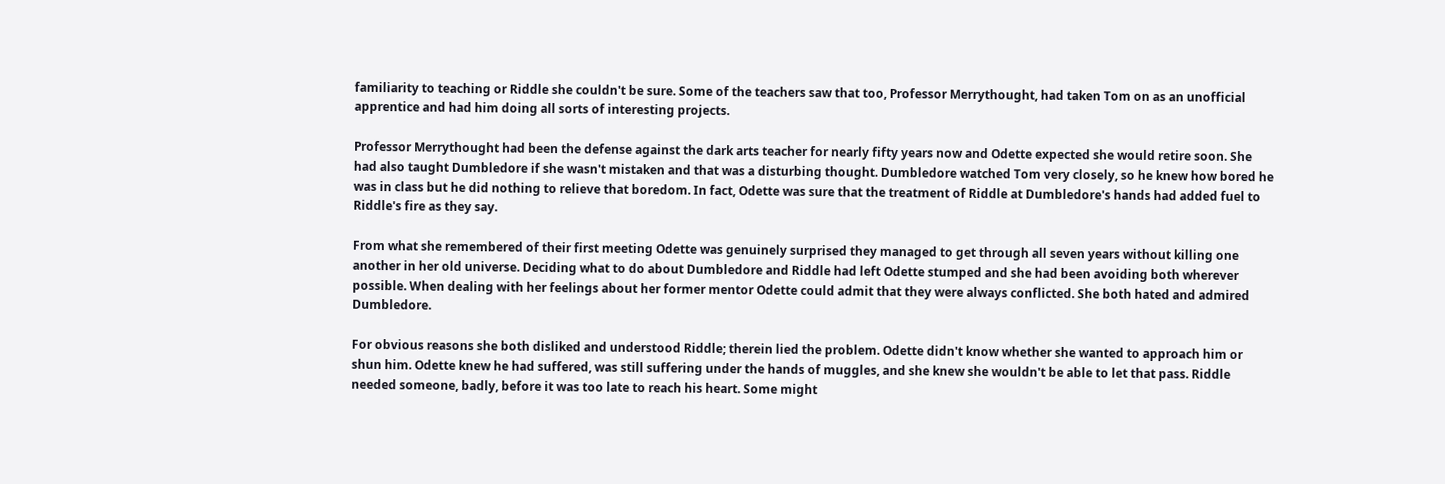familiarity to teaching or Riddle she couldn't be sure. Some of the teachers saw that too, Professor Merrythought, had taken Tom on as an unofficial apprentice and had him doing all sorts of interesting projects.

Professor Merrythought had been the defense against the dark arts teacher for nearly fifty years now and Odette expected she would retire soon. She had also taught Dumbledore if she wasn't mistaken and that was a disturbing thought. Dumbledore watched Tom very closely, so he knew how bored he was in class but he did nothing to relieve that boredom. In fact, Odette was sure that the treatment of Riddle at Dumbledore's hands had added fuel to Riddle's fire as they say.

From what she remembered of their first meeting Odette was genuinely surprised they managed to get through all seven years without killing one another in her old universe. Deciding what to do about Dumbledore and Riddle had left Odette stumped and she had been avoiding both wherever possible. When dealing with her feelings about her former mentor Odette could admit that they were always conflicted. She both hated and admired Dumbledore.

For obvious reasons she both disliked and understood Riddle; therein lied the problem. Odette didn't know whether she wanted to approach him or shun him. Odette knew he had suffered, was still suffering under the hands of muggles, and she knew she wouldn't be able to let that pass. Riddle needed someone, badly, before it was too late to reach his heart. Some might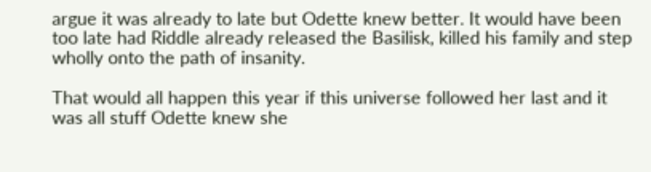argue it was already to late but Odette knew better. It would have been too late had Riddle already released the Basilisk, killed his family and step wholly onto the path of insanity.

That would all happen this year if this universe followed her last and it was all stuff Odette knew she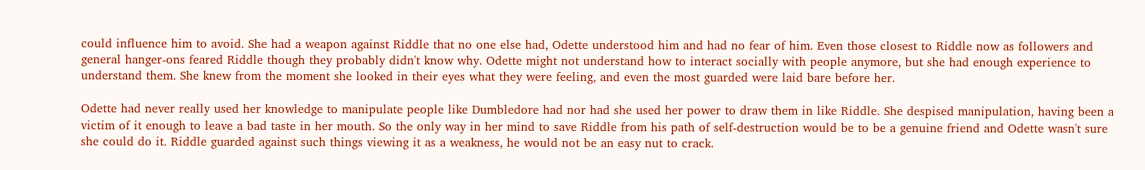could influence him to avoid. She had a weapon against Riddle that no one else had, Odette understood him and had no fear of him. Even those closest to Riddle now as followers and general hanger-ons feared Riddle though they probably didn't know why. Odette might not understand how to interact socially with people anymore, but she had enough experience to understand them. She knew from the moment she looked in their eyes what they were feeling, and even the most guarded were laid bare before her.

Odette had never really used her knowledge to manipulate people like Dumbledore had nor had she used her power to draw them in like Riddle. She despised manipulation, having been a victim of it enough to leave a bad taste in her mouth. So the only way in her mind to save Riddle from his path of self-destruction would be to be a genuine friend and Odette wasn't sure she could do it. Riddle guarded against such things viewing it as a weakness, he would not be an easy nut to crack.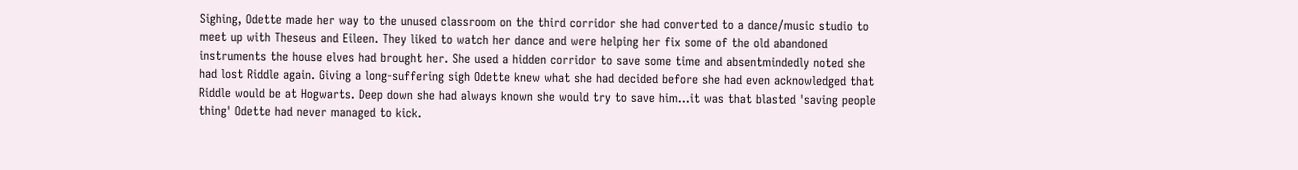Sighing, Odette made her way to the unused classroom on the third corridor she had converted to a dance/music studio to meet up with Theseus and Eileen. They liked to watch her dance and were helping her fix some of the old abandoned instruments the house elves had brought her. She used a hidden corridor to save some time and absentmindedly noted she had lost Riddle again. Giving a long-suffering sigh Odette knew what she had decided before she had even acknowledged that Riddle would be at Hogwarts. Deep down she had always known she would try to save him…it was that blasted 'saving people thing' Odette had never managed to kick.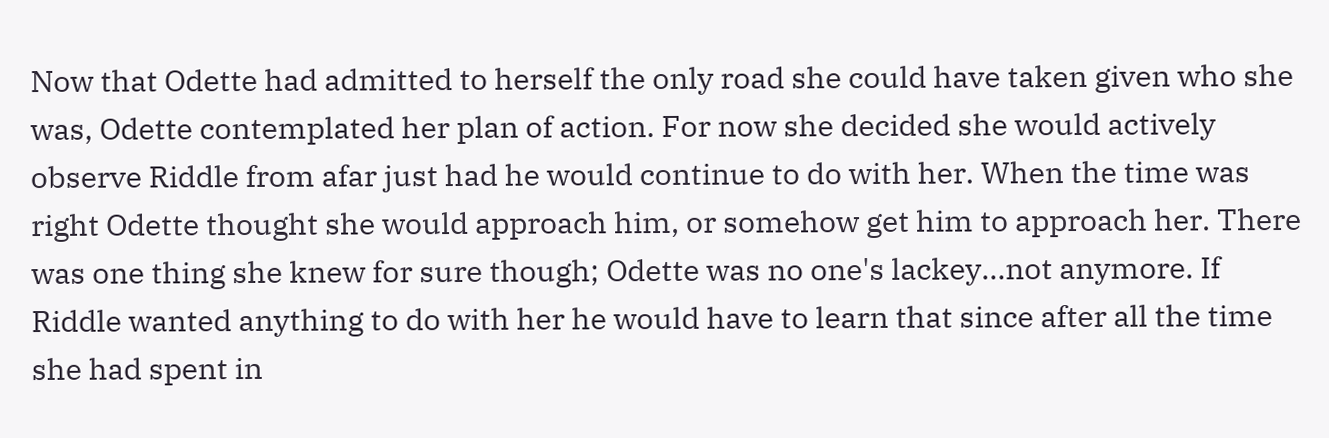Now that Odette had admitted to herself the only road she could have taken given who she was, Odette contemplated her plan of action. For now she decided she would actively observe Riddle from afar just had he would continue to do with her. When the time was right Odette thought she would approach him, or somehow get him to approach her. There was one thing she knew for sure though; Odette was no one's lackey…not anymore. If Riddle wanted anything to do with her he would have to learn that since after all the time she had spent in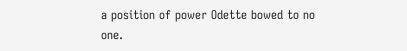a position of power Odette bowed to no one.